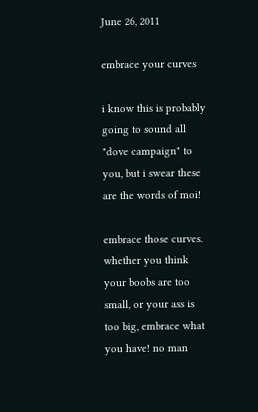June 26, 2011

embrace your curves

i know this is probably going to sound all "dove campaign" to you, but i swear these are the words of moi!

embrace those curves. whether you think your boobs are too small, or your ass is too big, embrace what you have! no man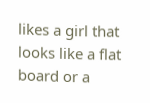likes a girl that looks like a flat board or a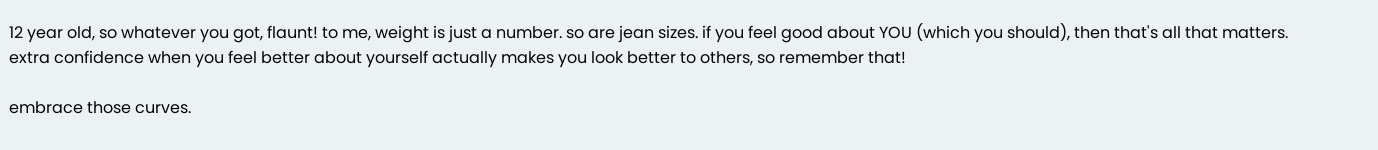12 year old, so whatever you got, flaunt! to me, weight is just a number. so are jean sizes. if you feel good about YOU (which you should), then that's all that matters. extra confidence when you feel better about yourself actually makes you look better to others, so remember that!

embrace those curves.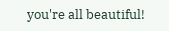you're all beautiful!